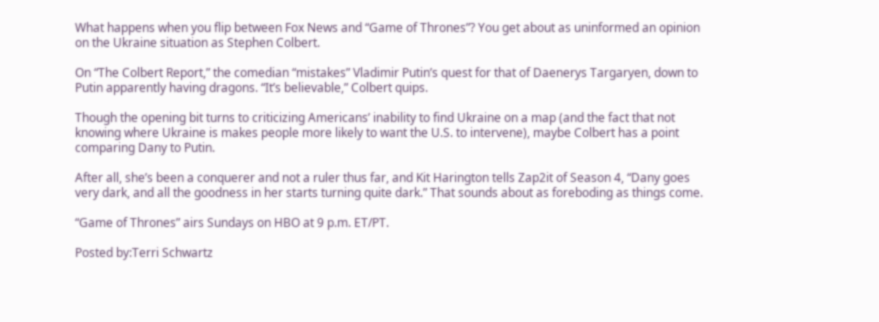What happens when you flip between Fox News and “Game of Thrones”? You get about as uninformed an opinion on the Ukraine situation as Stephen Colbert.

On “The Colbert Report,” the comedian “mistakes” Vladimir Putin’s quest for that of Daenerys Targaryen, down to Putin apparently having dragons. “It’s believable,” Colbert quips.

Though the opening bit turns to criticizing Americans’ inability to find Ukraine on a map (and the fact that not knowing where Ukraine is makes people more likely to want the U.S. to intervene), maybe Colbert has a point comparing Dany to Putin.

After all, she’s been a conquerer and not a ruler thus far, and Kit Harington tells Zap2it of Season 4, “Dany goes very dark, and all the goodness in her starts turning quite dark.” That sounds about as foreboding as things come.

“Game of Thrones” airs Sundays on HBO at 9 p.m. ET/PT.

Posted by:Terri Schwartz